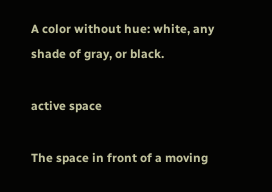A color without hue: white, any shade of gray, or black.

active space

The space in front of a moving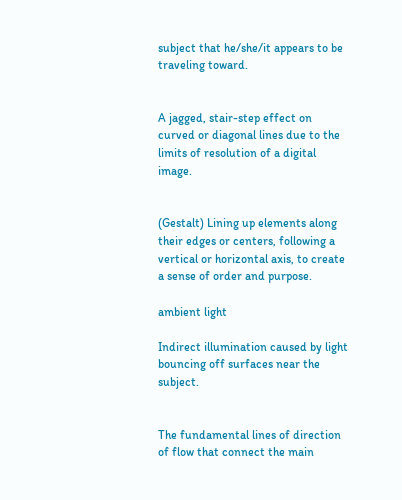subject that he/she/it appears to be traveling toward.


A jagged, stair-step effect on curved or diagonal lines due to the limits of resolution of a digital image.


(Gestalt) Lining up elements along their edges or centers, following a vertical or horizontal axis, to create a sense of order and purpose.

ambient light

Indirect illumination caused by light bouncing off surfaces near the subject.


The fundamental lines of direction of flow that connect the main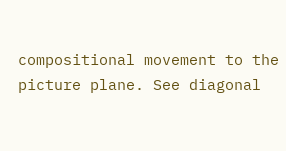compositional movement to the picture plane. See diagonal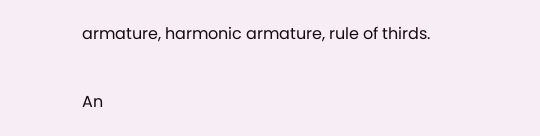armature, harmonic armature, rule of thirds.


An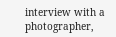interview with a photographer,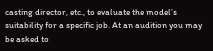casting director, etc., to evaluate the model’s suitability for a specific job. At an audition you may be asked to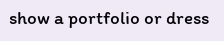show a portfolio or dress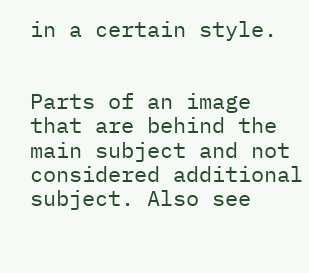in a certain style.


Parts of an image that are behind the main subject and not considered additional subject. Also see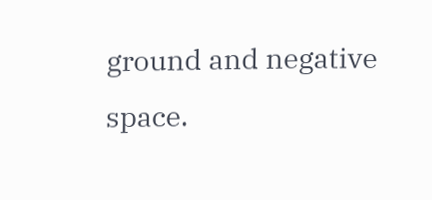ground and negative space.